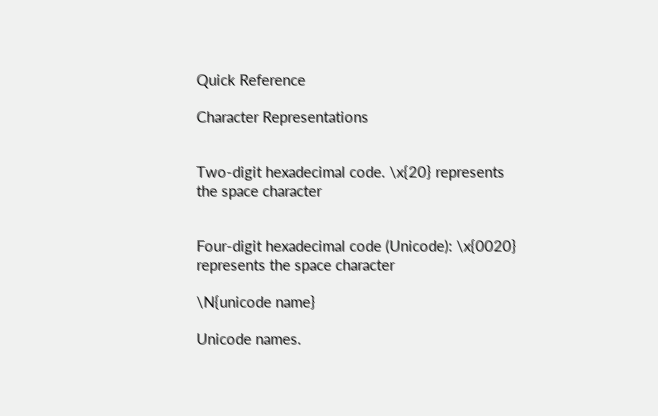Quick Reference

Character Representations


Two-digit hexadecimal code. \x{20} represents the space character


Four-digit hexadecimal code (Unicode): \x{0020} represents the space character

\N{unicode name}

Unicode names.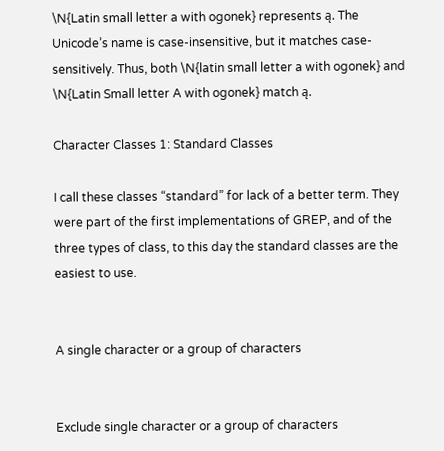\N{Latin small letter a with ogonek} represents ą. The Unicode’s name is case-insensitive, but it matches case-sensitively. Thus, both \N{latin small letter a with ogonek} and \N{Latin Small letter A with ogonek} match ą.

Character Classes 1: Standard Classes

I call these classes “standard” for lack of a better term. They were part of the first implementations of GREP, and of the three types of class, to this day the standard classes are the easiest to use.


A single character or a group of characters


Exclude single character or a group of characters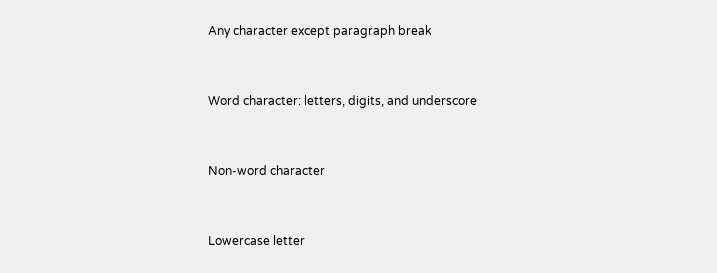Any character except paragraph break


Word character: letters, digits, and underscore


Non-word character


Lowercase letter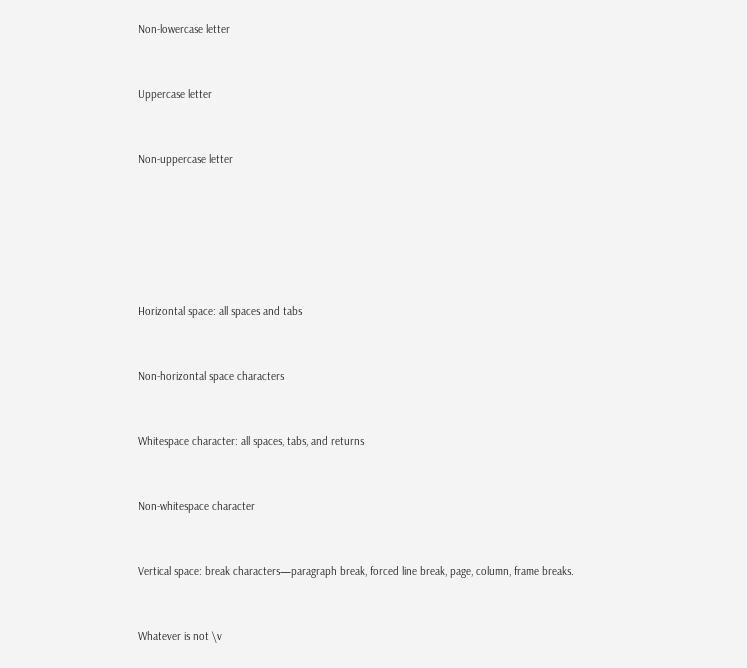Non-lowercase letter


Uppercase letter


Non-uppercase letter






Horizontal space: all spaces and tabs


Non-horizontal space characters


Whitespace character: all spaces, tabs, and returns


Non-whitespace character


Vertical space: break characters—paragraph break, forced line break, page, column, frame breaks.


Whatever is not \v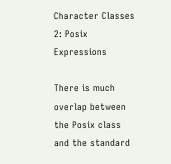Character Classes 2: Posix Expressions

There is much overlap between the Posix class and the standard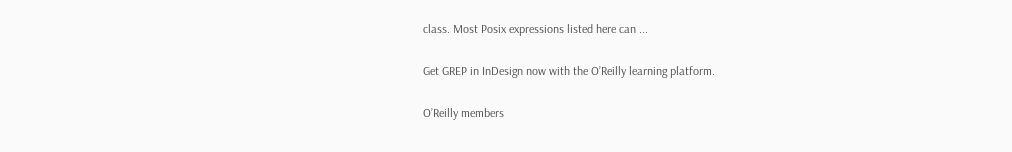class. Most Posix expressions listed here can ...

Get GREP in InDesign now with the O’Reilly learning platform.

O’Reilly members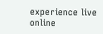experience live online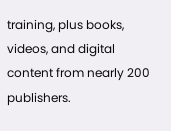training, plus books, videos, and digital content from nearly 200 publishers.